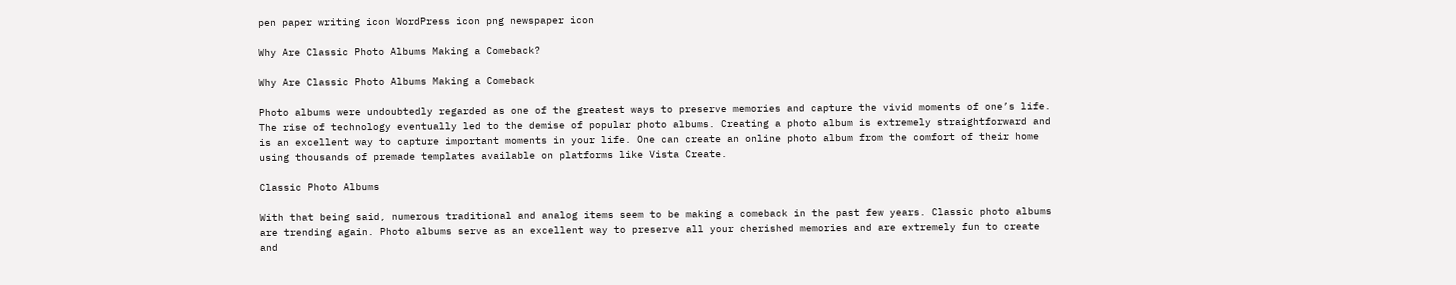pen paper writing icon WordPress icon png newspaper icon

Why Are Classic Photo Albums Making a Comeback?

Why Are Classic Photo Albums Making a Comeback

Photo albums were undoubtedly regarded as one of the greatest ways to preserve memories and capture the vivid moments of one’s life. The rise of technology eventually led to the demise of popular photo albums. Creating a photo album is extremely straightforward and is an excellent way to capture important moments in your life. One can create an online photo album from the comfort of their home using thousands of premade templates available on platforms like Vista Create.

Classic Photo Albums

With that being said, numerous traditional and analog items seem to be making a comeback in the past few years. Classic photo albums are trending again. Photo albums serve as an excellent way to preserve all your cherished memories and are extremely fun to create and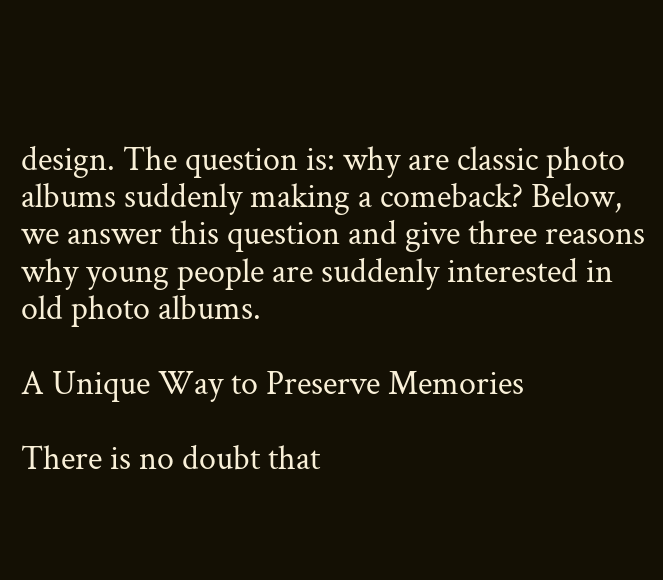design. The question is: why are classic photo albums suddenly making a comeback? Below, we answer this question and give three reasons why young people are suddenly interested in old photo albums.

A Unique Way to Preserve Memories

There is no doubt that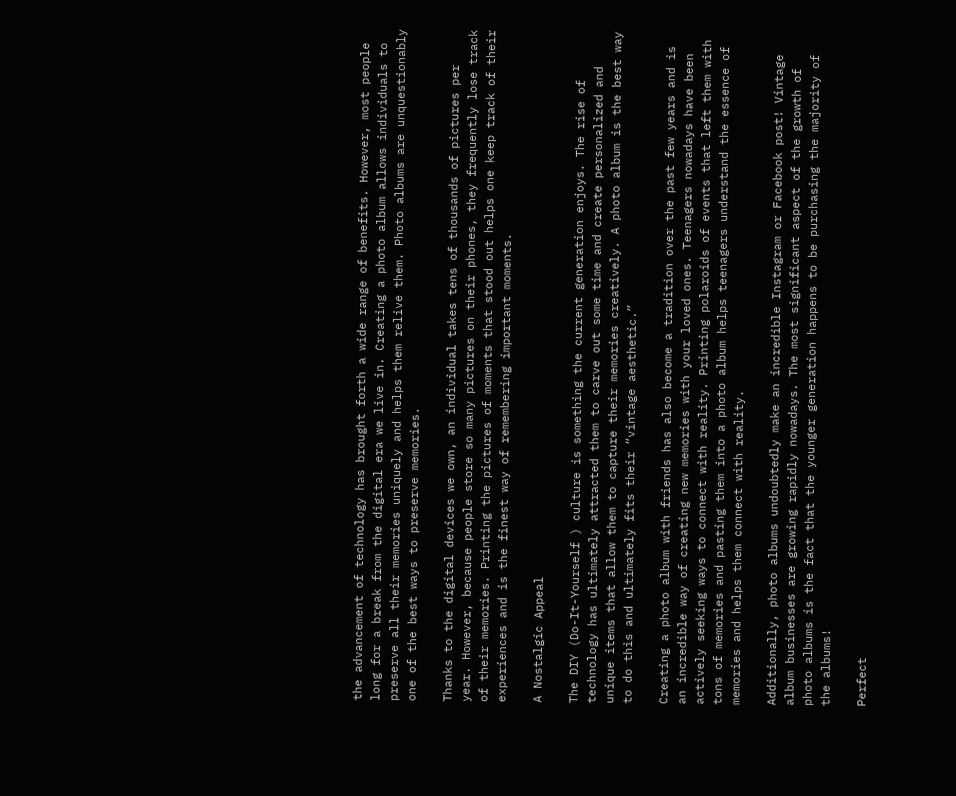the advancement of technology has brought forth a wide range of benefits. However, most people long for a break from the digital era we live in. Creating a photo album allows individuals to preserve all their memories uniquely and helps them relive them. Photo albums are unquestionably one of the best ways to preserve memories.

Thanks to the digital devices we own, an individual takes tens of thousands of pictures per year. However, because people store so many pictures on their phones, they frequently lose track of their memories. Printing the pictures of moments that stood out helps one keep track of their experiences and is the finest way of remembering important moments.

A Nostalgic Appeal

The DIY (Do-It-Yourself ) culture is something the current generation enjoys. The rise of technology has ultimately attracted them to carve out some time and create personalized and unique items that allow them to capture their memories creatively. A photo album is the best way to do this and ultimately fits their “vintage aesthetic.”

Creating a photo album with friends has also become a tradition over the past few years and is an incredible way of creating new memories with your loved ones. Teenagers nowadays have been actively seeking ways to connect with reality. Printing polaroids of events that left them with tons of memories and pasting them into a photo album helps teenagers understand the essence of memories and helps them connect with reality.

Additionally, photo albums undoubtedly make an incredible Instagram or Facebook post! Vintage album businesses are growing rapidly nowadays. The most significant aspect of the growth of photo albums is the fact that the younger generation happens to be purchasing the majority of the albums!

Perfect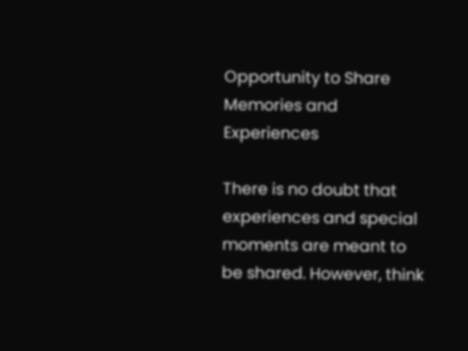Opportunity to Share Memories and Experiences

There is no doubt that experiences and special moments are meant to be shared. However, think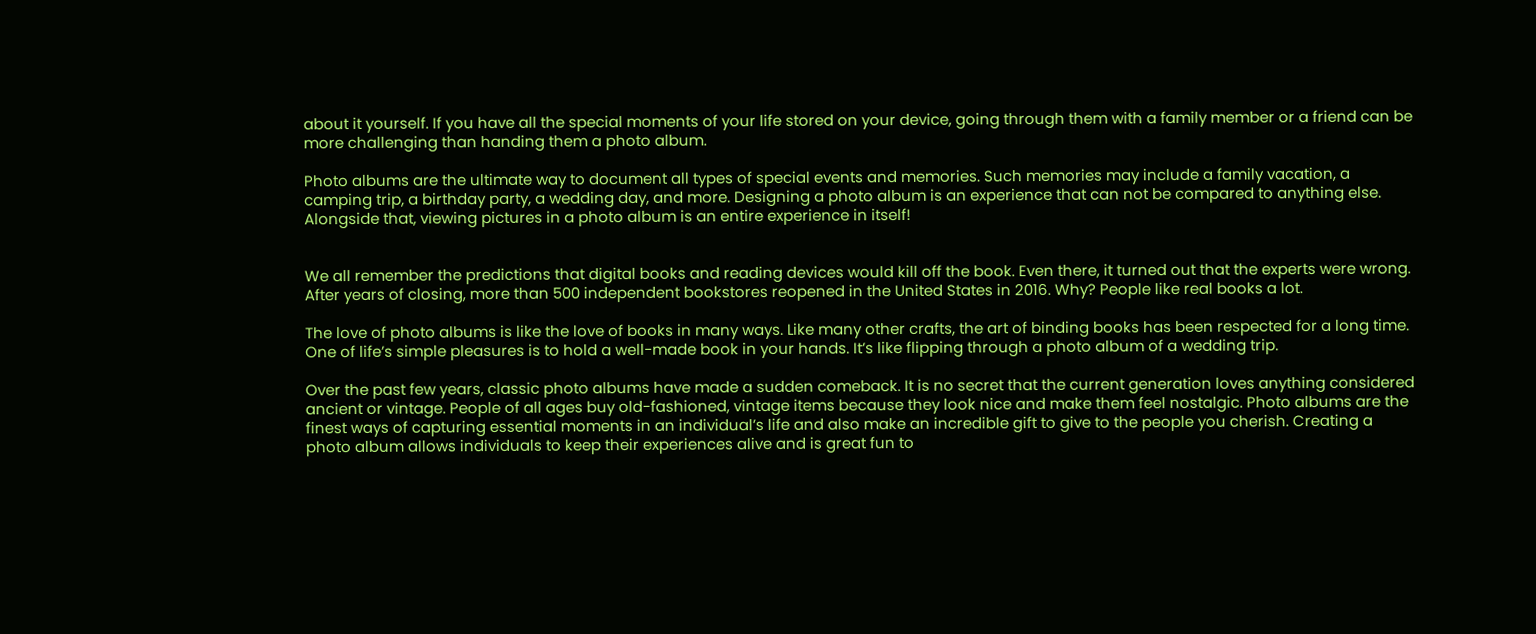about it yourself. If you have all the special moments of your life stored on your device, going through them with a family member or a friend can be more challenging than handing them a photo album.

Photo albums are the ultimate way to document all types of special events and memories. Such memories may include a family vacation, a camping trip, a birthday party, a wedding day, and more. Designing a photo album is an experience that can not be compared to anything else. Alongside that, viewing pictures in a photo album is an entire experience in itself!


We all remember the predictions that digital books and reading devices would kill off the book. Even there, it turned out that the experts were wrong. After years of closing, more than 500 independent bookstores reopened in the United States in 2016. Why? People like real books a lot.

The love of photo albums is like the love of books in many ways. Like many other crafts, the art of binding books has been respected for a long time. One of life’s simple pleasures is to hold a well-made book in your hands. It’s like flipping through a photo album of a wedding trip.

Over the past few years, classic photo albums have made a sudden comeback. It is no secret that the current generation loves anything considered ancient or vintage. People of all ages buy old-fashioned, vintage items because they look nice and make them feel nostalgic. Photo albums are the finest ways of capturing essential moments in an individual’s life and also make an incredible gift to give to the people you cherish. Creating a photo album allows individuals to keep their experiences alive and is great fun to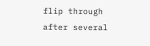flip through after several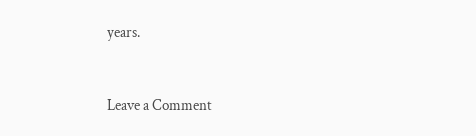years.


Leave a Comment